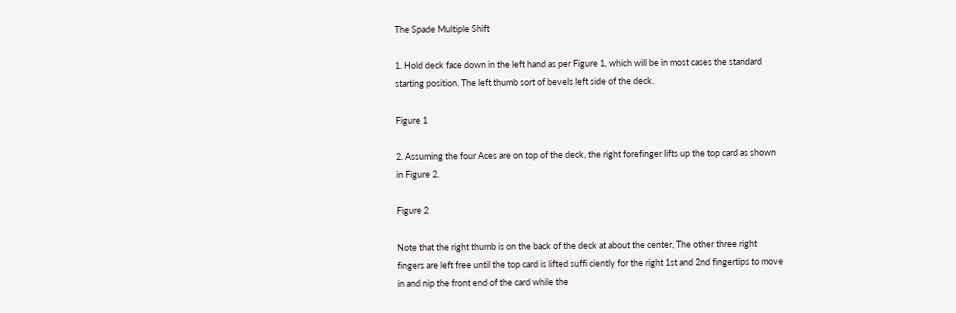The Spade Multiple Shift

1. Hold deck face down in the left hand as per Figure 1, which will be in most cases the standard starting position. The left thumb sort of bevels left side of the deck.

Figure 1

2. Assuming the four Aces are on top of the deck, the right forefinger lifts up the top card as shown in Figure 2.

Figure 2

Note that the right thumb is on the back of the deck at about the center, The other three right fingers are left free until the top card is lifted suffi ciently for the right 1st and 2nd fingertips to move in and nip the front end of the card while the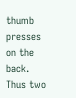thumb presses on the back. Thus two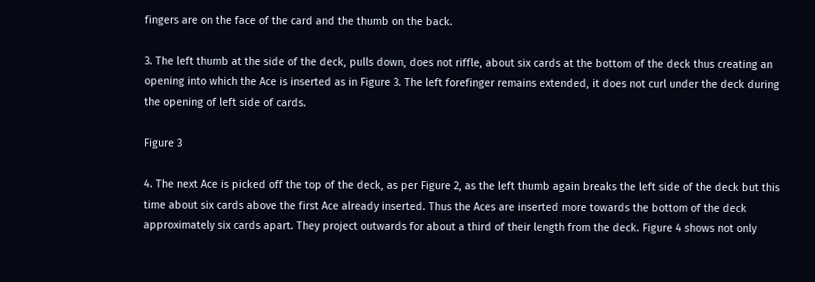fingers are on the face of the card and the thumb on the back.

3. The left thumb at the side of the deck, pulls down, does not riffle, about six cards at the bottom of the deck thus creating an opening into which the Ace is inserted as in Figure 3. The left forefinger remains extended, it does not curl under the deck during the opening of left side of cards.

Figure 3

4. The next Ace is picked off the top of the deck, as per Figure 2, as the left thumb again breaks the left side of the deck but this time about six cards above the first Ace already inserted. Thus the Aces are inserted more towards the bottom of the deck approximately six cards apart. They project outwards for about a third of their length from the deck. Figure 4 shows not only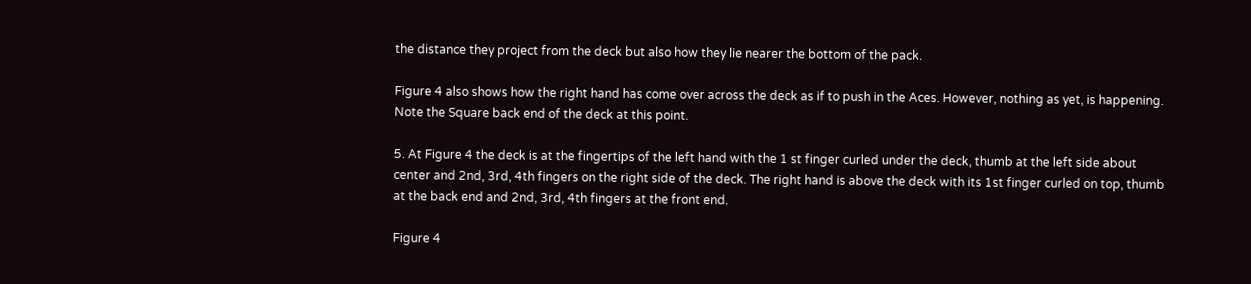the distance they project from the deck but also how they lie nearer the bottom of the pack.

Figure 4 also shows how the right hand has come over across the deck as if to push in the Aces. However, nothing as yet, is happening. Note the Square back end of the deck at this point.

5. At Figure 4 the deck is at the fingertips of the left hand with the 1 st finger curled under the deck, thumb at the left side about center and 2nd, 3rd, 4th fingers on the right side of the deck. The right hand is above the deck with its 1st finger curled on top, thumb at the back end and 2nd, 3rd, 4th fingers at the front end.

Figure 4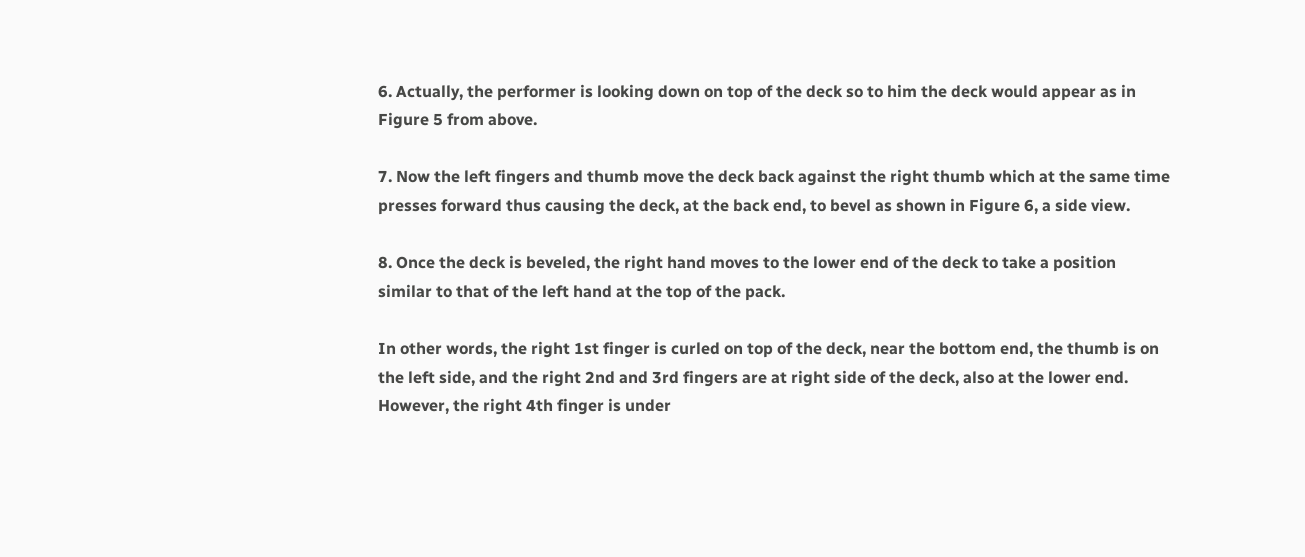6. Actually, the performer is looking down on top of the deck so to him the deck would appear as in Figure 5 from above.

7. Now the left fingers and thumb move the deck back against the right thumb which at the same time presses forward thus causing the deck, at the back end, to bevel as shown in Figure 6, a side view.

8. Once the deck is beveled, the right hand moves to the lower end of the deck to take a position similar to that of the left hand at the top of the pack.

In other words, the right 1st finger is curled on top of the deck, near the bottom end, the thumb is on the left side, and the right 2nd and 3rd fingers are at right side of the deck, also at the lower end. However, the right 4th finger is under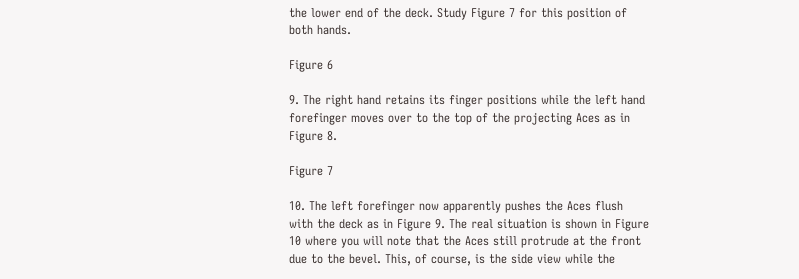the lower end of the deck. Study Figure 7 for this position of both hands.

Figure 6

9. The right hand retains its finger positions while the left hand forefinger moves over to the top of the projecting Aces as in Figure 8.

Figure 7

10. The left forefinger now apparently pushes the Aces flush with the deck as in Figure 9. The real situation is shown in Figure 10 where you will note that the Aces still protrude at the front due to the bevel. This, of course, is the side view while the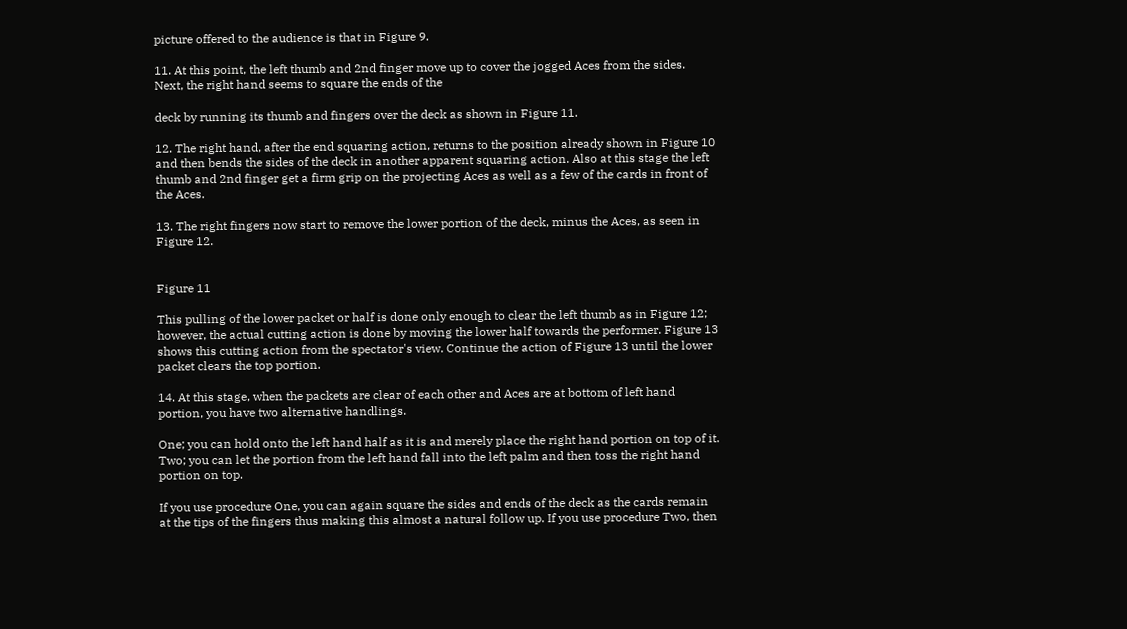picture offered to the audience is that in Figure 9.

11. At this point, the left thumb and 2nd finger move up to cover the jogged Aces from the sides. Next, the right hand seems to square the ends of the

deck by running its thumb and fingers over the deck as shown in Figure 11.

12. The right hand, after the end squaring action, returns to the position already shown in Figure 10 and then bends the sides of the deck in another apparent squaring action. Also at this stage the left thumb and 2nd finger get a firm grip on the projecting Aces as well as a few of the cards in front of the Aces.

13. The right fingers now start to remove the lower portion of the deck, minus the Aces, as seen in Figure 12.


Figure 11

This pulling of the lower packet or half is done only enough to clear the left thumb as in Figure 12; however, the actual cutting action is done by moving the lower half towards the performer. Figure 13 shows this cutting action from the spectator's view. Continue the action of Figure 13 until the lower packet clears the top portion.

14. At this stage, when the packets are clear of each other and Aces are at bottom of left hand portion, you have two alternative handlings.

One; you can hold onto the left hand half as it is and merely place the right hand portion on top of it. Two; you can let the portion from the left hand fall into the left palm and then toss the right hand portion on top.

If you use procedure One, you can again square the sides and ends of the deck as the cards remain at the tips of the fingers thus making this almost a natural follow up. If you use procedure Two, then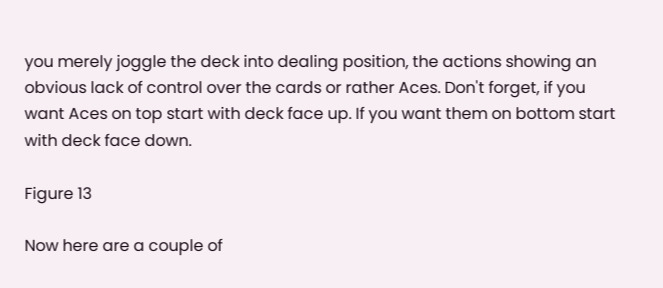you merely joggle the deck into dealing position, the actions showing an obvious lack of control over the cards or rather Aces. Don't forget, if you want Aces on top start with deck face up. If you want them on bottom start with deck face down.

Figure 13

Now here are a couple of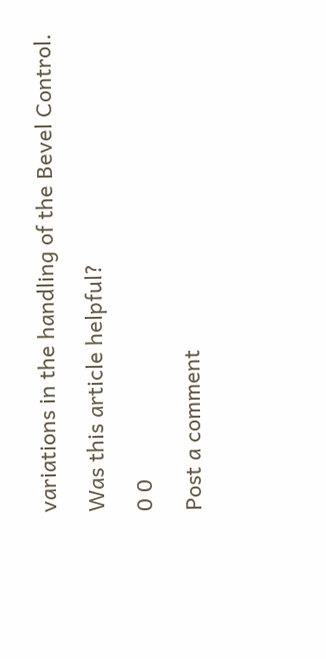variations in the handling of the Bevel Control.

Was this article helpful?

0 0

Post a comment